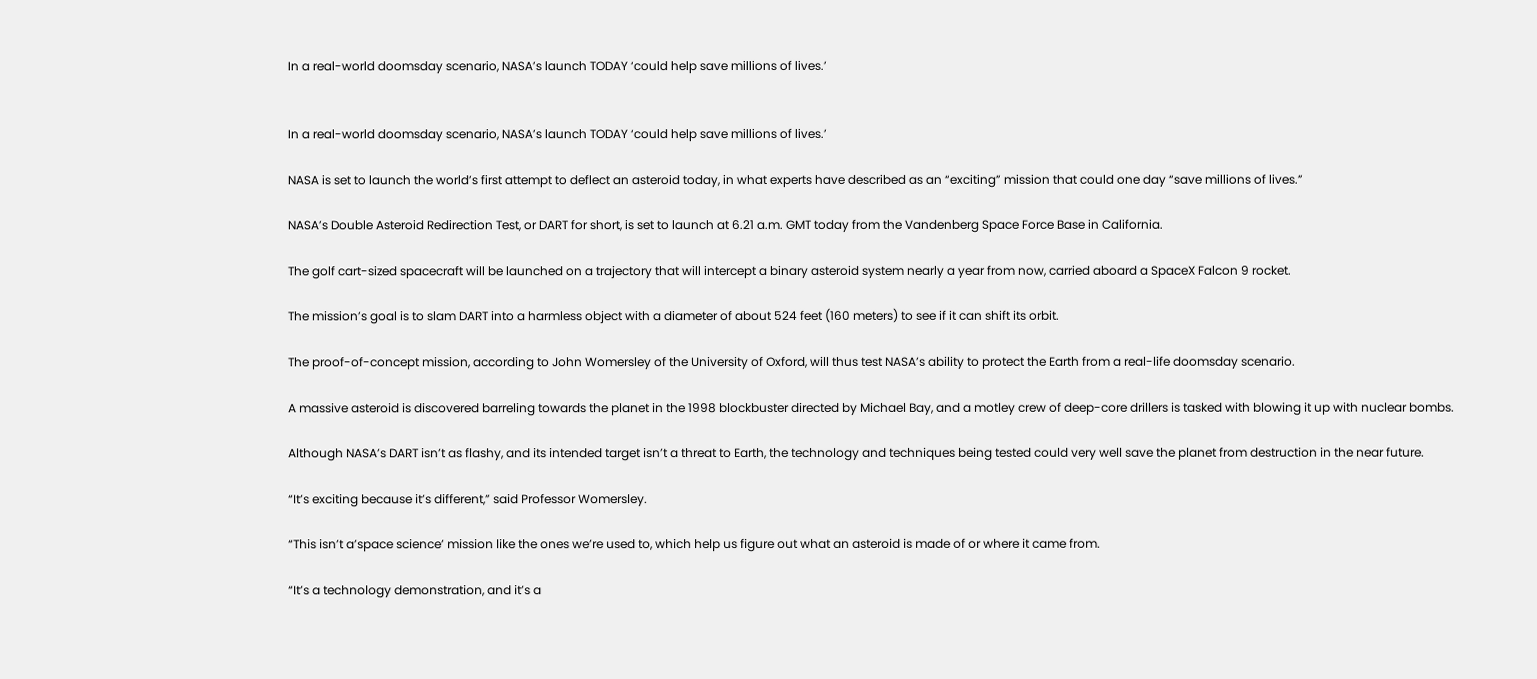In a real-world doomsday scenario, NASA’s launch TODAY ‘could help save millions of lives.’


In a real-world doomsday scenario, NASA’s launch TODAY ‘could help save millions of lives.’

NASA is set to launch the world’s first attempt to deflect an asteroid today, in what experts have described as an “exciting” mission that could one day “save millions of lives.”

NASA’s Double Asteroid Redirection Test, or DART for short, is set to launch at 6.21 a.m. GMT today from the Vandenberg Space Force Base in California.

The golf cart-sized spacecraft will be launched on a trajectory that will intercept a binary asteroid system nearly a year from now, carried aboard a SpaceX Falcon 9 rocket.

The mission’s goal is to slam DART into a harmless object with a diameter of about 524 feet (160 meters) to see if it can shift its orbit.

The proof-of-concept mission, according to John Womersley of the University of Oxford, will thus test NASA’s ability to protect the Earth from a real-life doomsday scenario.

A massive asteroid is discovered barreling towards the planet in the 1998 blockbuster directed by Michael Bay, and a motley crew of deep-core drillers is tasked with blowing it up with nuclear bombs.

Although NASA’s DART isn’t as flashy, and its intended target isn’t a threat to Earth, the technology and techniques being tested could very well save the planet from destruction in the near future.

“It’s exciting because it’s different,” said Professor Womersley.

“This isn’t a’space science’ mission like the ones we’re used to, which help us figure out what an asteroid is made of or where it came from.

“It’s a technology demonstration, and it’s a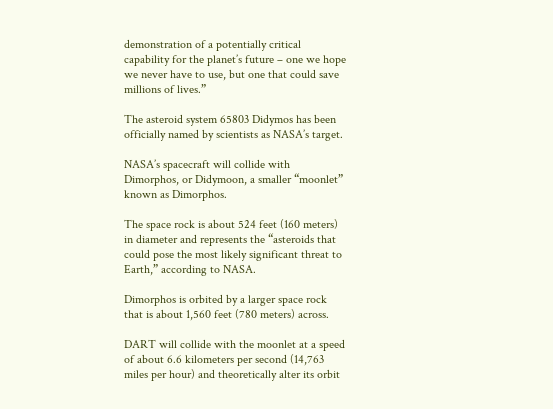demonstration of a potentially critical capability for the planet’s future – one we hope we never have to use, but one that could save millions of lives.”

The asteroid system 65803 Didymos has been officially named by scientists as NASA’s target.

NASA’s spacecraft will collide with Dimorphos, or Didymoon, a smaller “moonlet” known as Dimorphos.

The space rock is about 524 feet (160 meters) in diameter and represents the “asteroids that could pose the most likely significant threat to Earth,” according to NASA.

Dimorphos is orbited by a larger space rock that is about 1,560 feet (780 meters) across.

DART will collide with the moonlet at a speed of about 6.6 kilometers per second (14,763 miles per hour) and theoretically alter its orbit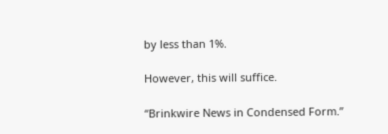by less than 1%.

However, this will suffice.

“Brinkwire News in Condensed Form.”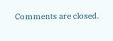Comments are closed.